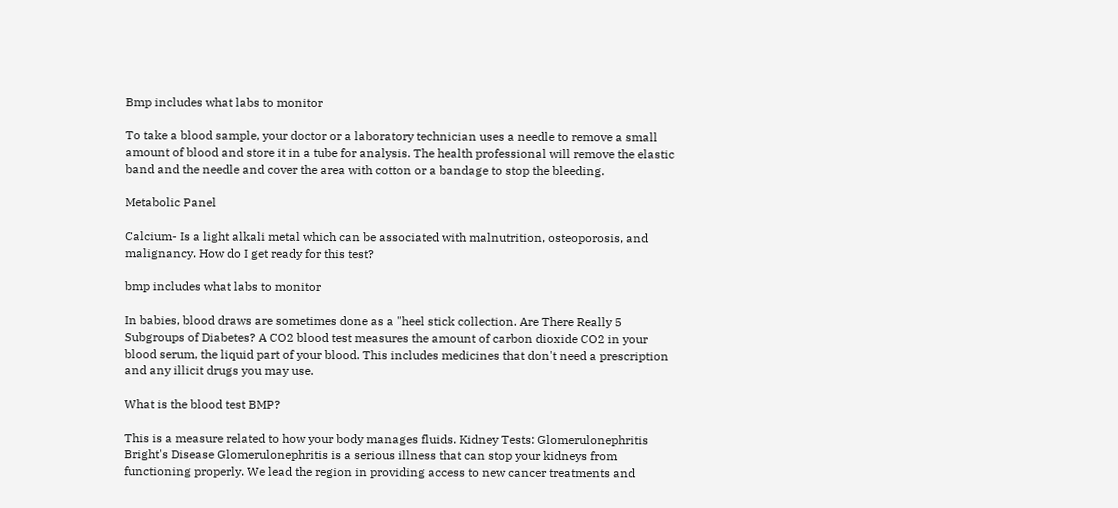Bmp includes what labs to monitor

To take a blood sample, your doctor or a laboratory technician uses a needle to remove a small amount of blood and store it in a tube for analysis. The health professional will remove the elastic band and the needle and cover the area with cotton or a bandage to stop the bleeding.

Metabolic Panel

Calcium- Is a light alkali metal which can be associated with malnutrition, osteoporosis, and malignancy. How do I get ready for this test?

bmp includes what labs to monitor

In babies, blood draws are sometimes done as a "heel stick collection. Are There Really 5 Subgroups of Diabetes? A CO2 blood test measures the amount of carbon dioxide CO2 in your blood serum, the liquid part of your blood. This includes medicines that don't need a prescription and any illicit drugs you may use.

What is the blood test BMP?

This is a measure related to how your body manages fluids. Kidney Tests: Glomerulonephritis Bright's Disease Glomerulonephritis is a serious illness that can stop your kidneys from functioning properly. We lead the region in providing access to new cancer treatments and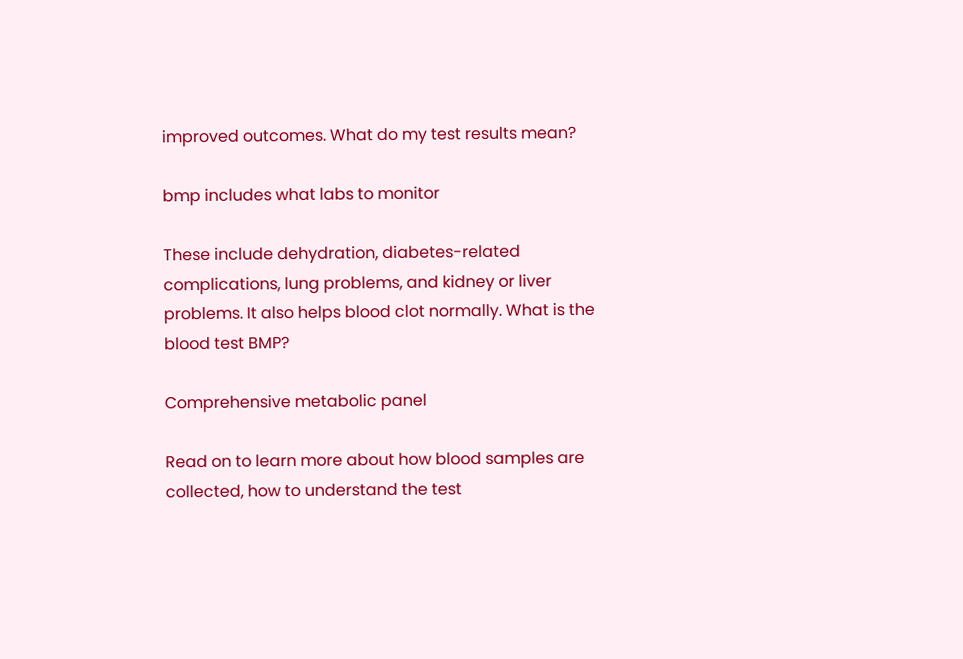improved outcomes. What do my test results mean?

bmp includes what labs to monitor

These include dehydration, diabetes-related complications, lung problems, and kidney or liver problems. It also helps blood clot normally. What is the blood test BMP?

Comprehensive metabolic panel

Read on to learn more about how blood samples are collected, how to understand the test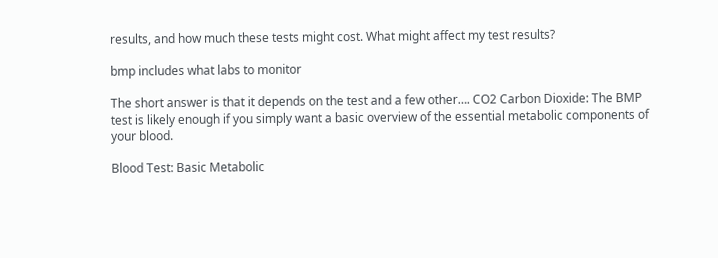results, and how much these tests might cost. What might affect my test results?

bmp includes what labs to monitor

The short answer is that it depends on the test and a few other…. CO2 Carbon Dioxide: The BMP test is likely enough if you simply want a basic overview of the essential metabolic components of your blood.

Blood Test: Basic Metabolic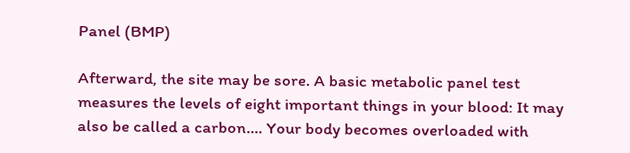Panel (BMP)

Afterward, the site may be sore. A basic metabolic panel test measures the levels of eight important things in your blood: It may also be called a carbon…. Your body becomes overloaded with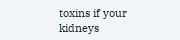toxins if your kidneys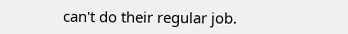can't do their regular job.